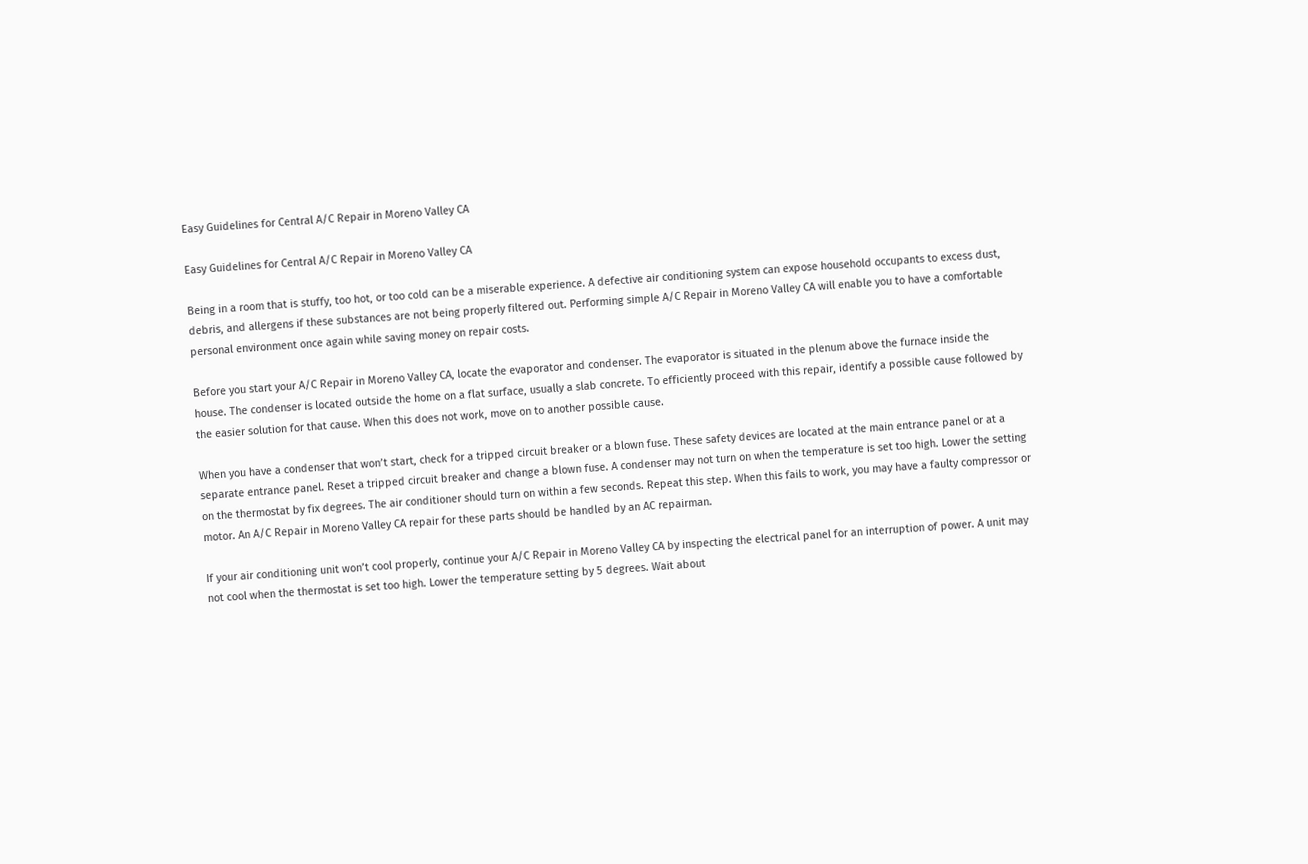Easy Guidelines for Central A/C Repair in Moreno Valley CA

Easy Guidelines for Central A/C Repair in Moreno Valley CA

Being in a room that is stuffy, too hot, or too cold can be a miserable experience. A defective air conditioning system can expose household occupants to excess dust, debris, and allergens if these substances are not being properly filtered out. Performing simple A/C Repair in Moreno Valley CA will enable you to have a comfortable personal environment once again while saving money on repair costs.

Before you start your A/C Repair in Moreno Valley CA, locate the evaporator and condenser. The evaporator is situated in the plenum above the furnace inside the house. The condenser is located outside the home on a flat surface, usually a slab concrete. To efficiently proceed with this repair, identify a possible cause followed by the easier solution for that cause. When this does not work, move on to another possible cause.

When you have a condenser that won’t start, check for a tripped circuit breaker or a blown fuse. These safety devices are located at the main entrance panel or at a separate entrance panel. Reset a tripped circuit breaker and change a blown fuse. A condenser may not turn on when the temperature is set too high. Lower the setting on the thermostat by fix degrees. The air conditioner should turn on within a few seconds. Repeat this step. When this fails to work, you may have a faulty compressor or motor. An A/C Repair in Moreno Valley CA repair for these parts should be handled by an AC repairman.

If your air conditioning unit won’t cool properly, continue your A/C Repair in Moreno Valley CA by inspecting the electrical panel for an interruption of power. A unit may not cool when the thermostat is set too high. Lower the temperature setting by 5 degrees. Wait about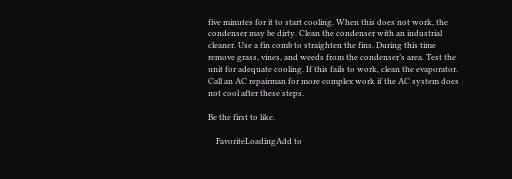five minutes for it to start cooling. When this does not work, the condenser may be dirty. Clean the condenser with an industrial cleaner. Use a fin comb to straighten the fins. During this time remove grass, vines, and weeds from the condenser’s area. Test the unit for adequate cooling. If this fails to work, clean the evaporator. Call an AC repairman for more complex work if the AC system does not cool after these steps.

Be the first to like.

    FavoriteLoadingAdd to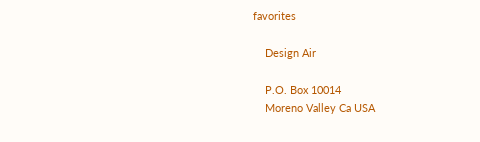favorites

    Design Air

    P.O. Box 10014
    Moreno Valley Ca USA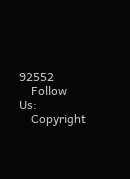92552
    Follow Us:
    Copyright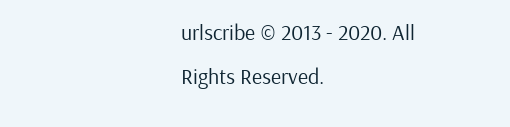urlscribe © 2013 - 2020. All Rights Reserved.